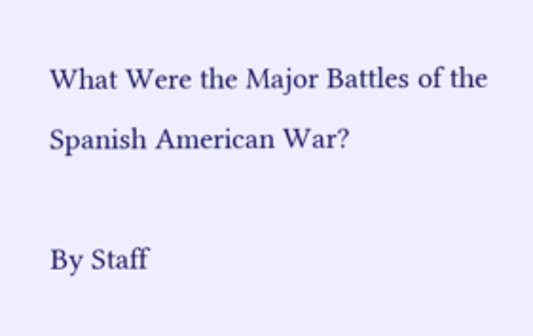What Were the Major Battles of the Spanish American War?

By Staff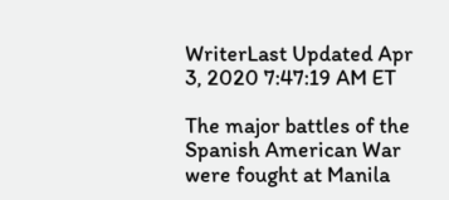WriterLast Updated Apr 3, 2020 7:47:19 AM ET

The major battles of the Spanish American War were fought at Manila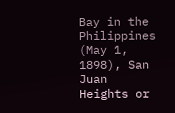Bay in the Philippines (May 1, 1898), San Juan Heights or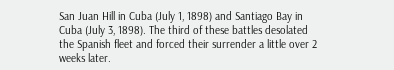San Juan Hill in Cuba (July 1, 1898) and Santiago Bay in Cuba (July 3, 1898). The third of these battles desolated the Spanish fleet and forced their surrender a little over 2 weeks later.